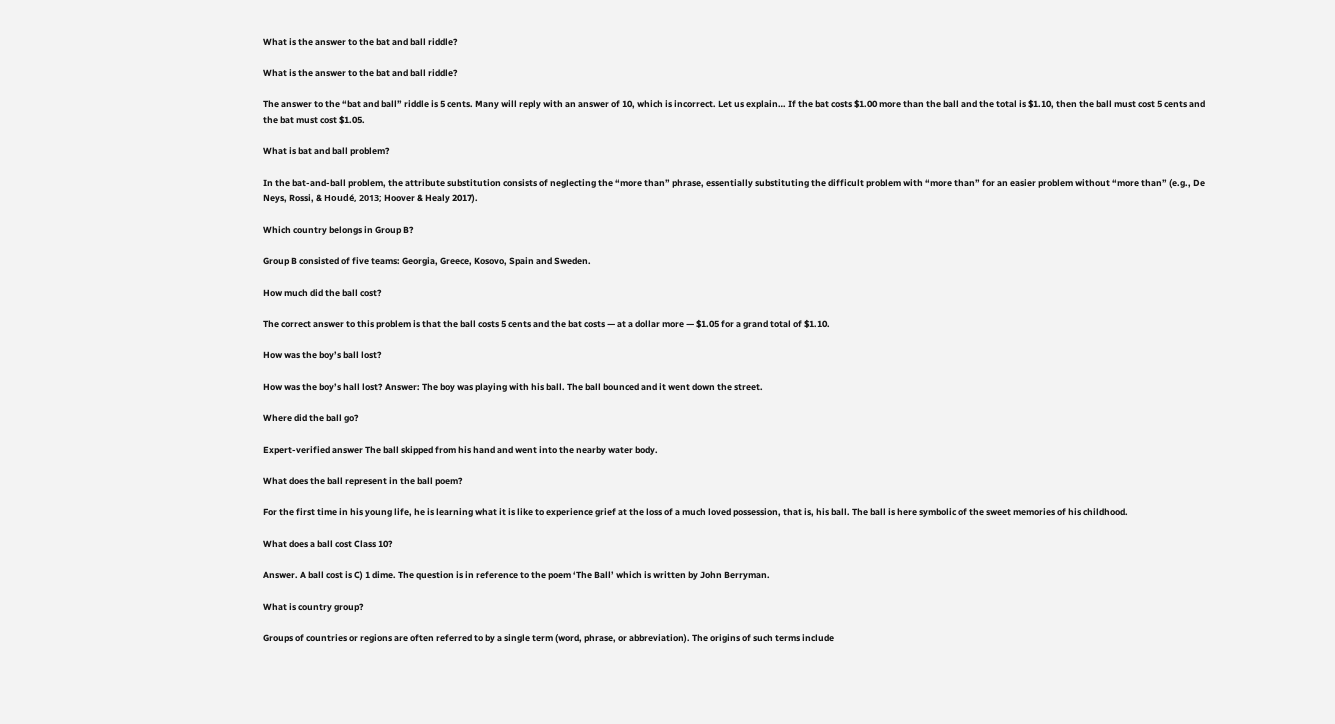What is the answer to the bat and ball riddle?

What is the answer to the bat and ball riddle?

The answer to the “bat and ball” riddle is 5 cents. Many will reply with an answer of 10, which is incorrect. Let us explain… If the bat costs $1.00 more than the ball and the total is $1.10, then the ball must cost 5 cents and the bat must cost $1.05.

What is bat and ball problem?

In the bat-and-ball problem, the attribute substitution consists of neglecting the “more than” phrase, essentially substituting the difficult problem with “more than” for an easier problem without “more than” (e.g., De Neys, Rossi, & Houdé, 2013; Hoover & Healy 2017).

Which country belongs in Group B?

Group B consisted of five teams: Georgia, Greece, Kosovo, Spain and Sweden.

How much did the ball cost?

The correct answer to this problem is that the ball costs 5 cents and the bat costs — at a dollar more — $1.05 for a grand total of $1.10.

How was the boy’s ball lost?

How was the boy’s hall lost? Answer: The boy was playing with his ball. The ball bounced and it went down the street.

Where did the ball go?

Expert-verified answer The ball skipped from his hand and went into the nearby water body.

What does the ball represent in the ball poem?

For the first time in his young life, he is learning what it is like to experience grief at the loss of a much loved possession, that is, his ball. The ball is here symbolic of the sweet memories of his childhood.

What does a ball cost Class 10?

Answer. A ball cost is C) 1 dime. The question is in reference to the poem ‘The Ball’ which is written by John Berryman.

What is country group?

Groups of countries or regions are often referred to by a single term (word, phrase, or abbreviation). The origins of such terms include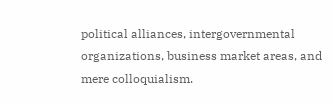political alliances, intergovernmental organizations, business market areas, and mere colloquialism.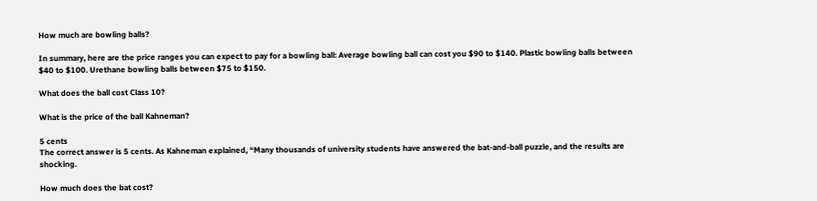How much are bowling balls?

In summary, here are the price ranges you can expect to pay for a bowling ball: Average bowling ball can cost you $90 to $140. Plastic bowling balls between $40 to $100. Urethane bowling balls between $75 to $150.

What does the ball cost Class 10?

What is the price of the ball Kahneman?

5 cents
The correct answer is 5 cents. As Kahneman explained, “Many thousands of university students have answered the bat-and-ball puzzle, and the results are shocking.

How much does the bat cost?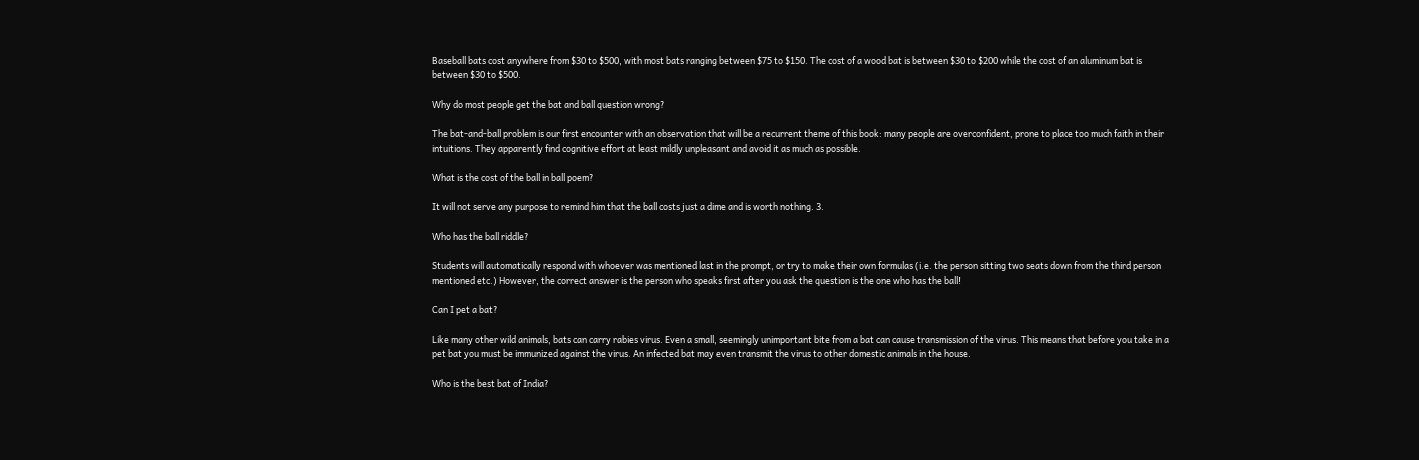Baseball bats cost anywhere from $30 to $500, with most bats ranging between $75 to $150. The cost of a wood bat is between $30 to $200 while the cost of an aluminum bat is between $30 to $500.

Why do most people get the bat and ball question wrong?

The bat-and-ball problem is our first encounter with an observation that will be a recurrent theme of this book: many people are overconfident, prone to place too much faith in their intuitions. They apparently find cognitive effort at least mildly unpleasant and avoid it as much as possible.

What is the cost of the ball in ball poem?

It will not serve any purpose to remind him that the ball costs just a dime and is worth nothing. 3.

Who has the ball riddle?

Students will automatically respond with whoever was mentioned last in the prompt, or try to make their own formulas (i.e. the person sitting two seats down from the third person mentioned etc.) However, the correct answer is the person who speaks first after you ask the question is the one who has the ball!

Can I pet a bat?

Like many other wild animals, bats can carry rabies virus. Even a small, seemingly unimportant bite from a bat can cause transmission of the virus. This means that before you take in a pet bat you must be immunized against the virus. An infected bat may even transmit the virus to other domestic animals in the house.

Who is the best bat of India?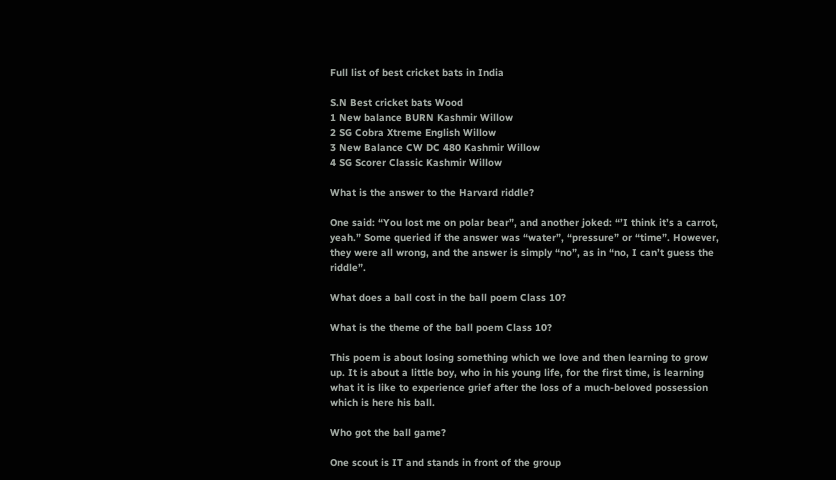Full list of best cricket bats in India

S.N Best cricket bats Wood
1 New balance BURN Kashmir Willow
2 SG Cobra Xtreme English Willow
3 New Balance CW DC 480 Kashmir Willow
4 SG Scorer Classic Kashmir Willow

What is the answer to the Harvard riddle?

One said: “You lost me on polar bear”, and another joked: “’I think it’s a carrot, yeah.” Some queried if the answer was “water”, “pressure” or “time”. However, they were all wrong, and the answer is simply “no”, as in “no, I can’t guess the riddle”.

What does a ball cost in the ball poem Class 10?

What is the theme of the ball poem Class 10?

This poem is about losing something which we love and then learning to grow up. It is about a little boy, who in his young life, for the first time, is learning what it is like to experience grief after the loss of a much-beloved possession which is here his ball.

Who got the ball game?

One scout is IT and stands in front of the group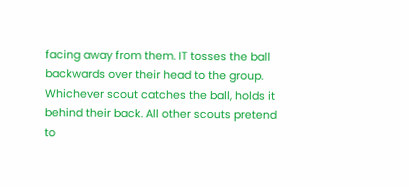facing away from them. IT tosses the ball backwards over their head to the group. Whichever scout catches the ball, holds it behind their back. All other scouts pretend to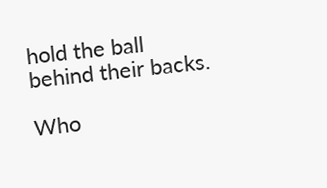hold the ball behind their backs.

Who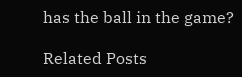has the ball in the game?

Related Posts